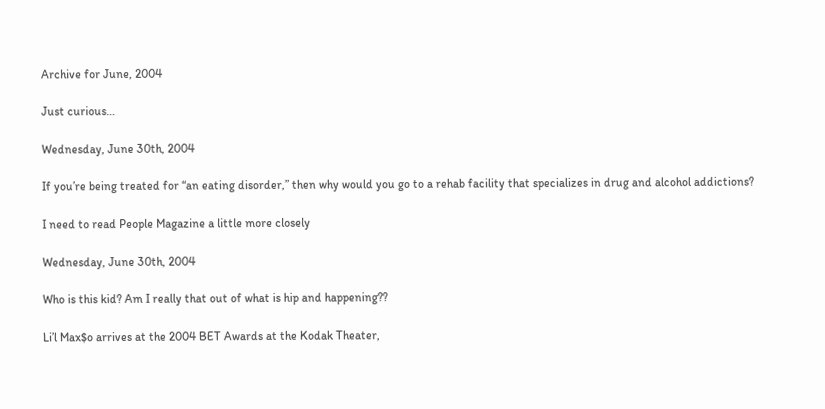Archive for June, 2004

Just curious…

Wednesday, June 30th, 2004

If you’re being treated for “an eating disorder,” then why would you go to a rehab facility that specializes in drug and alcohol addictions?

I need to read People Magazine a little more closely

Wednesday, June 30th, 2004

Who is this kid? Am I really that out of what is hip and happening??

Li’l Max$o arrives at the 2004 BET Awards at the Kodak Theater,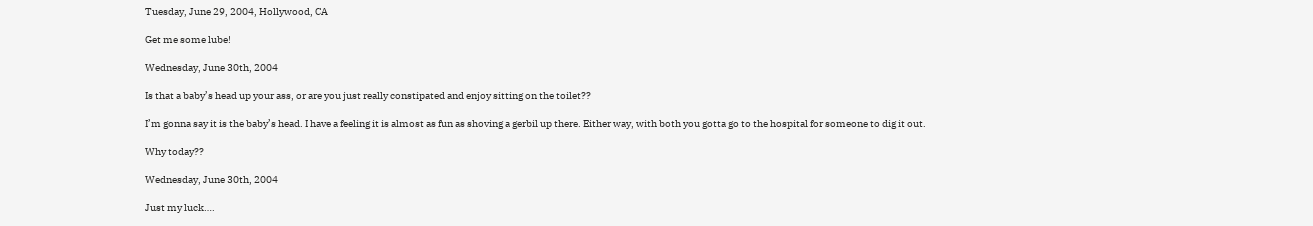Tuesday, June 29, 2004, Hollywood, CA

Get me some lube!

Wednesday, June 30th, 2004

Is that a baby’s head up your ass, or are you just really constipated and enjoy sitting on the toilet??

I’m gonna say it is the baby’s head. I have a feeling it is almost as fun as shoving a gerbil up there. Either way, with both you gotta go to the hospital for someone to dig it out.

Why today??

Wednesday, June 30th, 2004

Just my luck….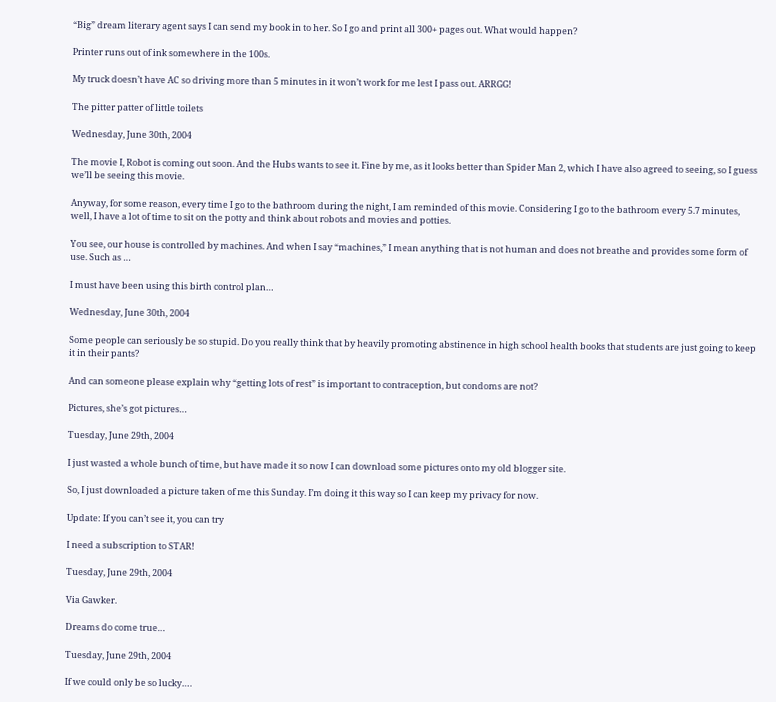“Big” dream literary agent says I can send my book in to her. So I go and print all 300+ pages out. What would happen?

Printer runs out of ink somewhere in the 100s.

My truck doesn’t have AC so driving more than 5 minutes in it won’t work for me lest I pass out. ARRGG!

The pitter patter of little toilets

Wednesday, June 30th, 2004

The movie I, Robot is coming out soon. And the Hubs wants to see it. Fine by me, as it looks better than Spider Man 2, which I have also agreed to seeing, so I guess we’ll be seeing this movie.

Anyway, for some reason, every time I go to the bathroom during the night, I am reminded of this movie. Considering I go to the bathroom every 5.7 minutes, well, I have a lot of time to sit on the potty and think about robots and movies and potties.

You see, our house is controlled by machines. And when I say “machines,” I mean anything that is not human and does not breathe and provides some form of use. Such as …

I must have been using this birth control plan…

Wednesday, June 30th, 2004

Some people can seriously be so stupid. Do you really think that by heavily promoting abstinence in high school health books that students are just going to keep it in their pants?

And can someone please explain why “getting lots of rest” is important to contraception, but condoms are not?

Pictures, she’s got pictures…

Tuesday, June 29th, 2004

I just wasted a whole bunch of time, but have made it so now I can download some pictures onto my old blogger site.

So, I just downloaded a picture taken of me this Sunday. I’m doing it this way so I can keep my privacy for now.

Update: If you can’t see it, you can try

I need a subscription to STAR!

Tuesday, June 29th, 2004

Via Gawker.

Dreams do come true…

Tuesday, June 29th, 2004

If we could only be so lucky….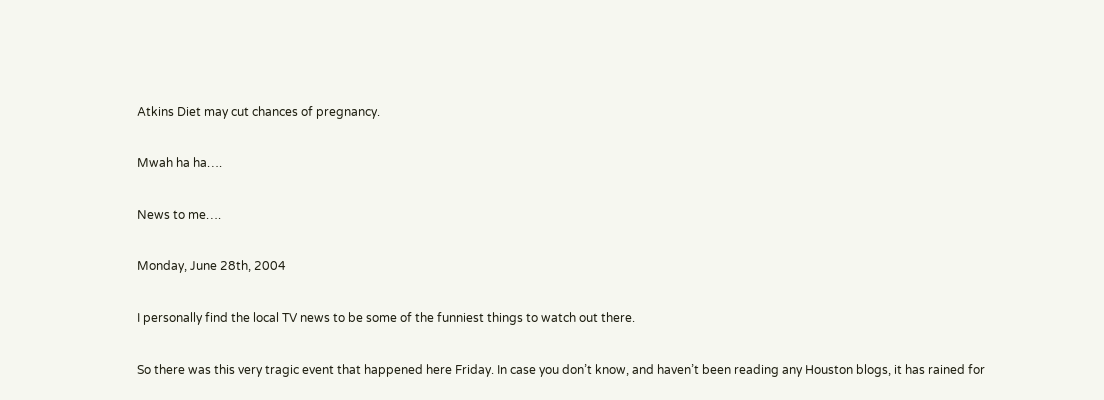Atkins Diet may cut chances of pregnancy.

Mwah ha ha….

News to me….

Monday, June 28th, 2004

I personally find the local TV news to be some of the funniest things to watch out there.

So there was this very tragic event that happened here Friday. In case you don’t know, and haven’t been reading any Houston blogs, it has rained for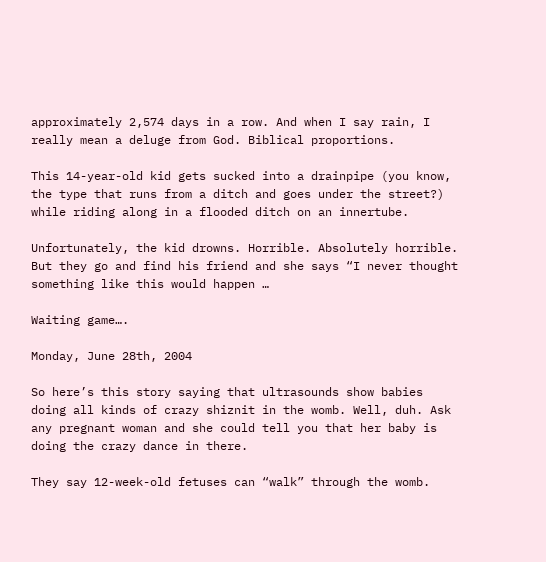approximately 2,574 days in a row. And when I say rain, I really mean a deluge from God. Biblical proportions.

This 14-year-old kid gets sucked into a drainpipe (you know, the type that runs from a ditch and goes under the street?) while riding along in a flooded ditch on an innertube.

Unfortunately, the kid drowns. Horrible. Absolutely horrible. But they go and find his friend and she says “I never thought something like this would happen …

Waiting game….

Monday, June 28th, 2004

So here’s this story saying that ultrasounds show babies doing all kinds of crazy shiznit in the womb. Well, duh. Ask any pregnant woman and she could tell you that her baby is doing the crazy dance in there.

They say 12-week-old fetuses can “walk” through the womb.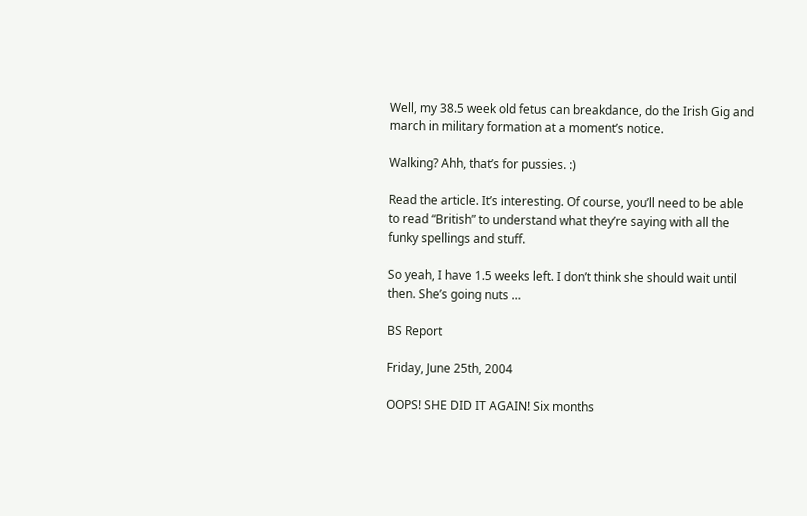Well, my 38.5 week old fetus can breakdance, do the Irish Gig and march in military formation at a moment’s notice.

Walking? Ahh, that’s for pussies. :)

Read the article. It’s interesting. Of course, you’ll need to be able to read “British” to understand what they’re saying with all the funky spellings and stuff.

So yeah, I have 1.5 weeks left. I don’t think she should wait until then. She’s going nuts …

BS Report

Friday, June 25th, 2004

OOPS! SHE DID IT AGAIN! Six months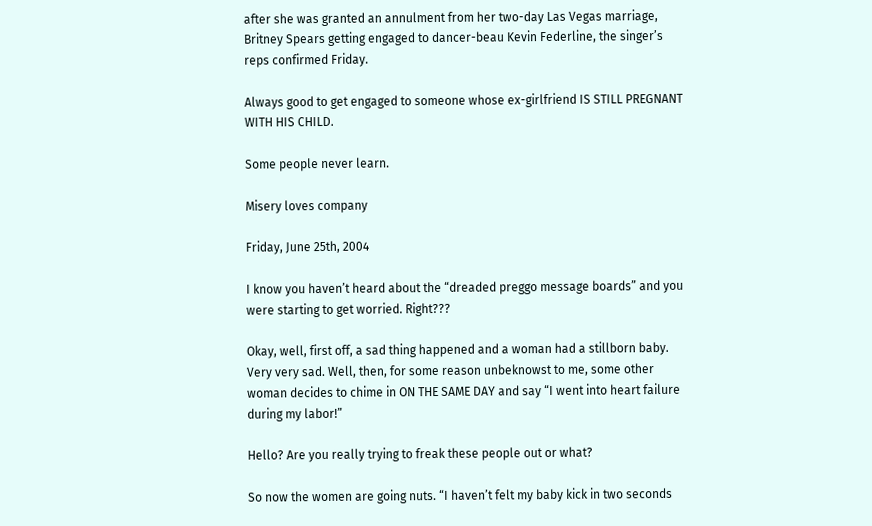after she was granted an annulment from her two-day Las Vegas marriage, Britney Spears getting engaged to dancer-beau Kevin Federline, the singer’s reps confirmed Friday.

Always good to get engaged to someone whose ex-girlfriend IS STILL PREGNANT WITH HIS CHILD.

Some people never learn.

Misery loves company

Friday, June 25th, 2004

I know you haven’t heard about the “dreaded preggo message boards” and you were starting to get worried. Right???

Okay, well, first off, a sad thing happened and a woman had a stillborn baby. Very very sad. Well, then, for some reason unbeknowst to me, some other woman decides to chime in ON THE SAME DAY and say “I went into heart failure during my labor!”

Hello? Are you really trying to freak these people out or what?

So now the women are going nuts. “I haven’t felt my baby kick in two seconds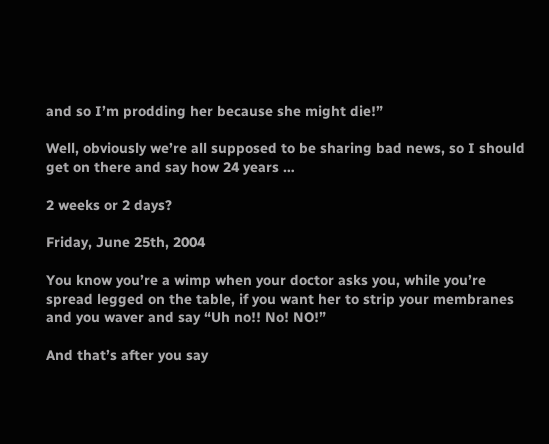and so I’m prodding her because she might die!”

Well, obviously we’re all supposed to be sharing bad news, so I should get on there and say how 24 years …

2 weeks or 2 days?

Friday, June 25th, 2004

You know you’re a wimp when your doctor asks you, while you’re spread legged on the table, if you want her to strip your membranes and you waver and say “Uh no!! No! NO!”

And that’s after you say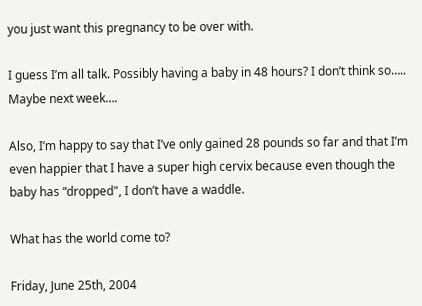you just want this pregnancy to be over with.

I guess I’m all talk. Possibly having a baby in 48 hours? I don’t think so….. Maybe next week….

Also, I’m happy to say that I’ve only gained 28 pounds so far and that I’m even happier that I have a super high cervix because even though the baby has “dropped", I don’t have a waddle.

What has the world come to?

Friday, June 25th, 2004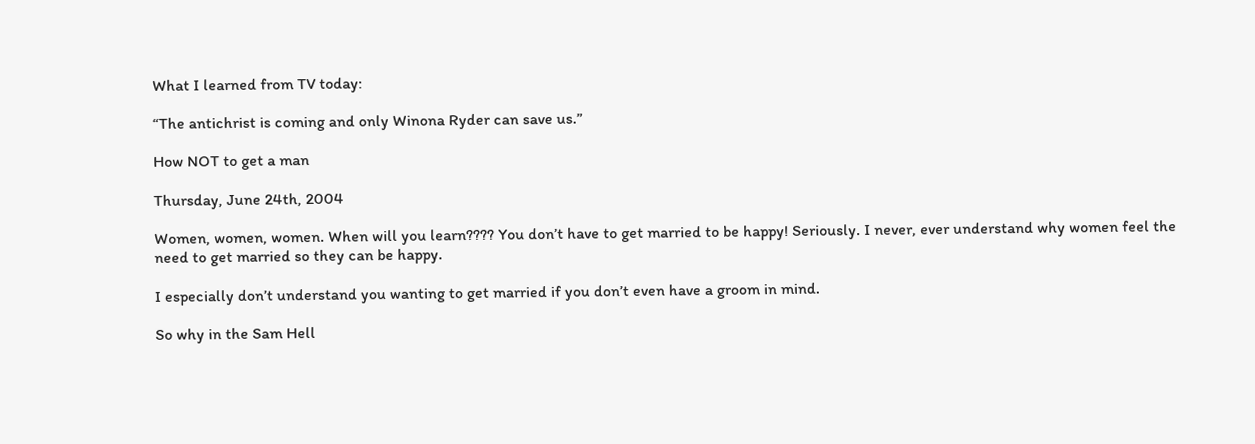What I learned from TV today:

“The antichrist is coming and only Winona Ryder can save us.”

How NOT to get a man

Thursday, June 24th, 2004

Women, women, women. When will you learn???? You don’t have to get married to be happy! Seriously. I never, ever understand why women feel the need to get married so they can be happy.

I especially don’t understand you wanting to get married if you don’t even have a groom in mind.

So why in the Sam Hell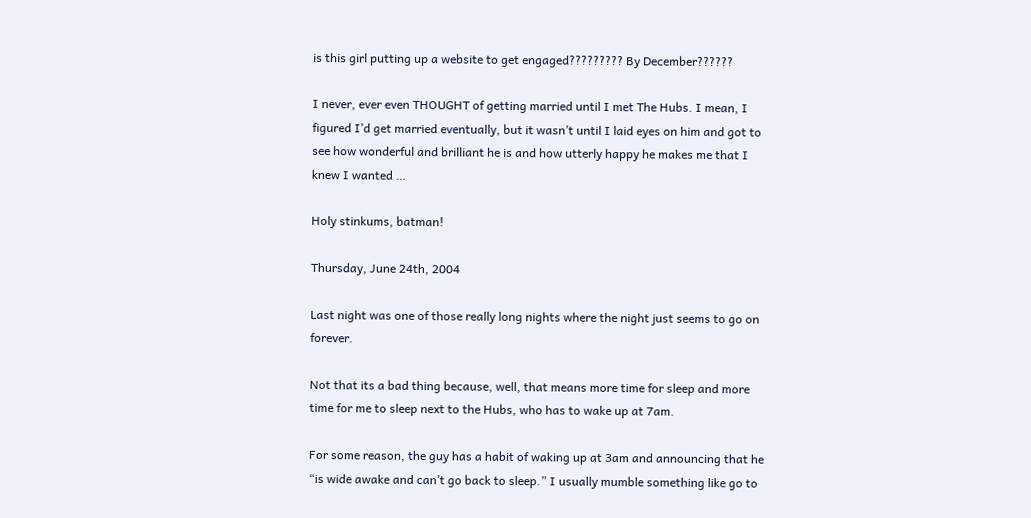is this girl putting up a website to get engaged????????? By December??????

I never, ever even THOUGHT of getting married until I met The Hubs. I mean, I figured I’d get married eventually, but it wasn’t until I laid eyes on him and got to see how wonderful and brilliant he is and how utterly happy he makes me that I knew I wanted …

Holy stinkums, batman!

Thursday, June 24th, 2004

Last night was one of those really long nights where the night just seems to go on forever.

Not that its a bad thing because, well, that means more time for sleep and more time for me to sleep next to the Hubs, who has to wake up at 7am.

For some reason, the guy has a habit of waking up at 3am and announcing that he “is wide awake and can’t go back to sleep.” I usually mumble something like go to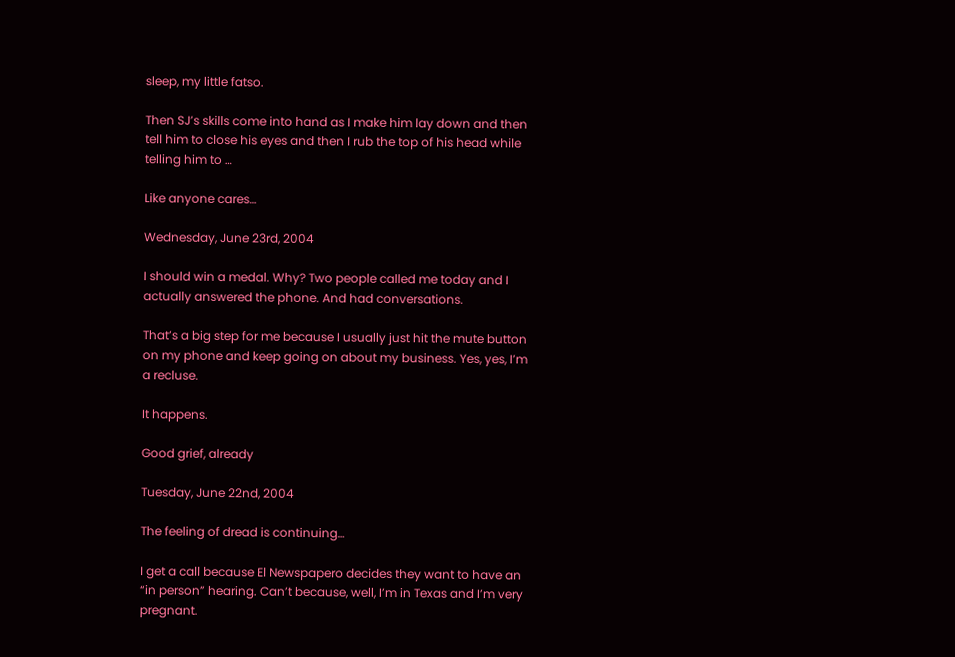sleep, my little fatso.

Then SJ’s skills come into hand as I make him lay down and then tell him to close his eyes and then I rub the top of his head while telling him to …

Like anyone cares…

Wednesday, June 23rd, 2004

I should win a medal. Why? Two people called me today and I actually answered the phone. And had conversations.

That’s a big step for me because I usually just hit the mute button on my phone and keep going on about my business. Yes, yes, I’m a recluse.

It happens.

Good grief, already

Tuesday, June 22nd, 2004

The feeling of dread is continuing…

I get a call because El Newspapero decides they want to have an “in person” hearing. Can’t because, well, I’m in Texas and I’m very pregnant.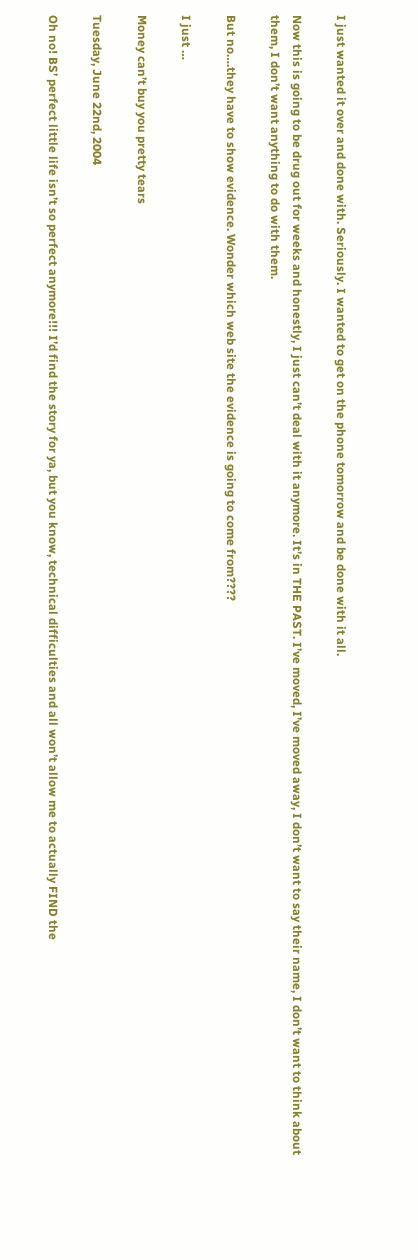I just wanted it over and done with. Seriously. I wanted to get on the phone tomorrow and be done with it all.

Now this is going to be drug out for weeks and honestly, I just can’t deal with it anymore. It’s in THE PAST. I’ve moved, I’ve moved away, I don’t want to say their name, I don’t want to think about them, I don’t want anything to do with them.

But no….they have to show evidence. Wonder which web site the evidence is going to come from????

I just …

Money can’t buy you pretty tears

Tuesday, June 22nd, 2004

Oh no! BS’ perfect little life isn’t so perfect anymore!!! I’d find the story for ya, but you know, technical difficulties and all won’t allow me to actually FIND the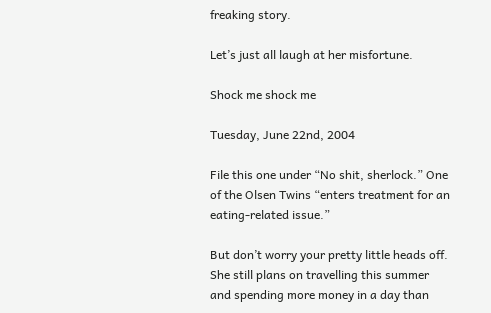freaking story.

Let’s just all laugh at her misfortune.

Shock me shock me

Tuesday, June 22nd, 2004

File this one under “No shit, sherlock.” One of the Olsen Twins “enters treatment for an eating-related issue.”

But don’t worry your pretty little heads off. She still plans on travelling this summer and spending more money in a day than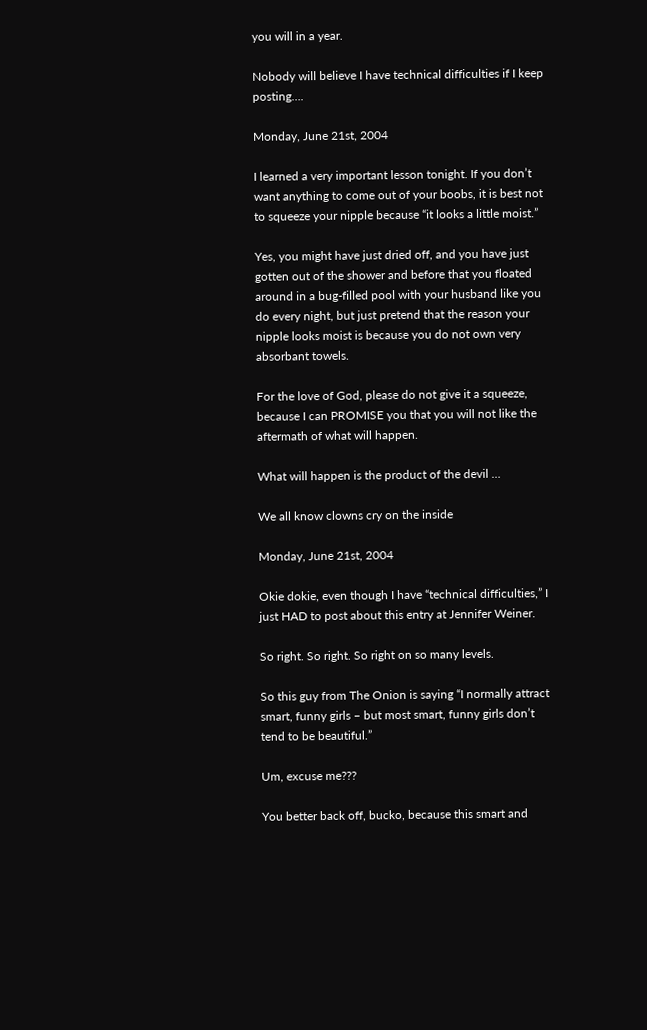you will in a year.

Nobody will believe I have technical difficulties if I keep posting….

Monday, June 21st, 2004

I learned a very important lesson tonight. If you don’t want anything to come out of your boobs, it is best not to squeeze your nipple because “it looks a little moist.”

Yes, you might have just dried off, and you have just gotten out of the shower and before that you floated around in a bug-filled pool with your husband like you do every night, but just pretend that the reason your nipple looks moist is because you do not own very absorbant towels.

For the love of God, please do not give it a squeeze, because I can PROMISE you that you will not like the aftermath of what will happen.

What will happen is the product of the devil …

We all know clowns cry on the inside

Monday, June 21st, 2004

Okie dokie, even though I have “technical difficulties,” I just HAD to post about this entry at Jennifer Weiner.

So right. So right. So right on so many levels.

So this guy from The Onion is saying “I normally attract smart, funny girls – but most smart, funny girls don’t tend to be beautiful.”

Um, excuse me???

You better back off, bucko, because this smart and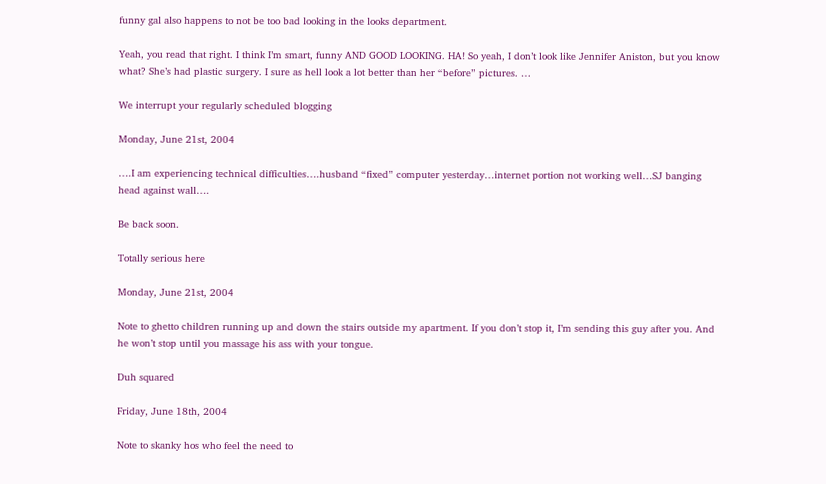funny gal also happens to not be too bad looking in the looks department.

Yeah, you read that right. I think I’m smart, funny AND GOOD LOOKING. HA! So yeah, I don’t look like Jennifer Aniston, but you know what? She’s had plastic surgery. I sure as hell look a lot better than her “before” pictures. …

We interrupt your regularly scheduled blogging

Monday, June 21st, 2004

….I am experiencing technical difficulties….husband “fixed” computer yesterday…internet portion not working well…SJ banging head against wall….

Be back soon.

Totally serious here

Monday, June 21st, 2004

Note to ghetto children running up and down the stairs outside my apartment. If you don’t stop it, I’m sending this guy after you. And he won’t stop until you massage his ass with your tongue.

Duh squared

Friday, June 18th, 2004

Note to skanky hos who feel the need to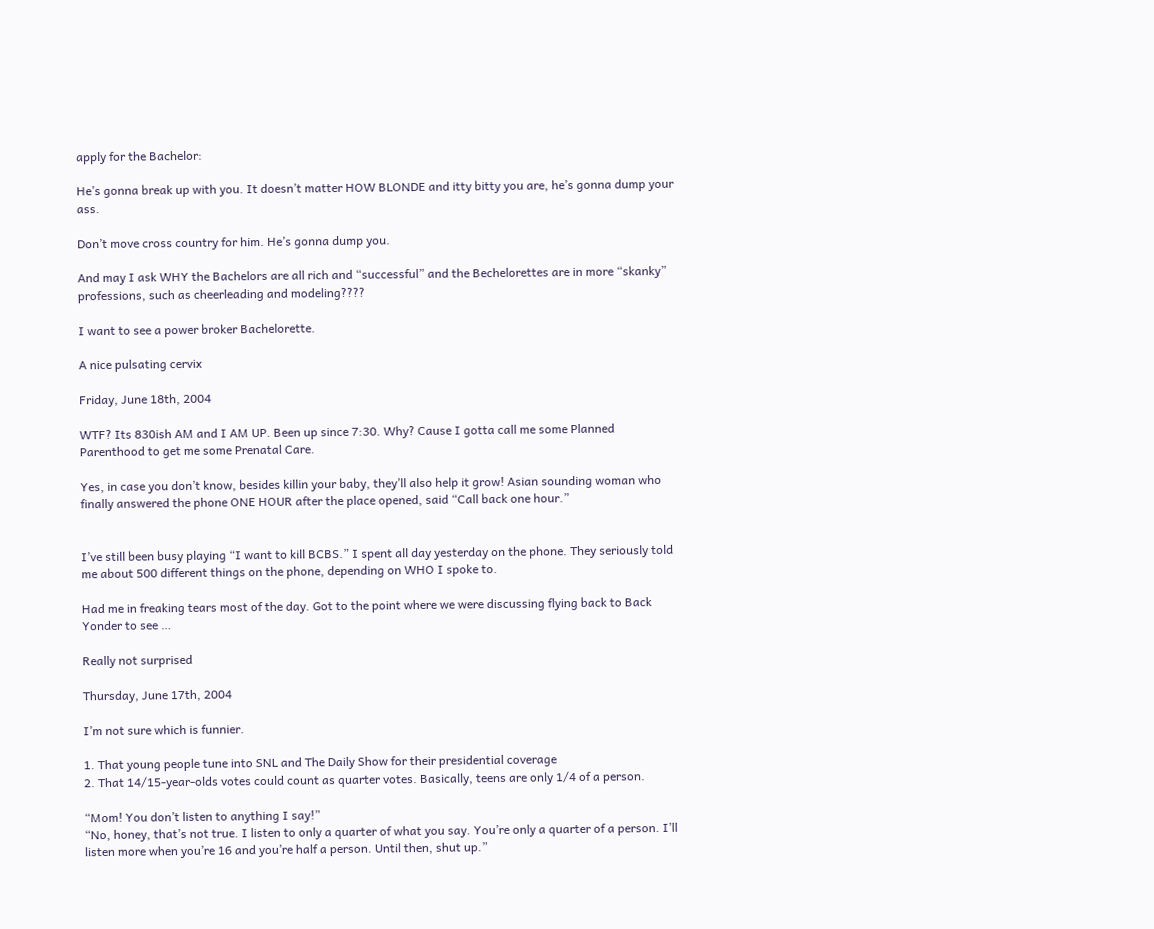apply for the Bachelor:

He’s gonna break up with you. It doesn’t matter HOW BLONDE and itty bitty you are, he’s gonna dump your ass.

Don’t move cross country for him. He’s gonna dump you.

And may I ask WHY the Bachelors are all rich and “successful” and the Bechelorettes are in more “skanky” professions, such as cheerleading and modeling????

I want to see a power broker Bachelorette.

A nice pulsating cervix

Friday, June 18th, 2004

WTF? Its 830ish AM and I AM UP. Been up since 7:30. Why? Cause I gotta call me some Planned Parenthood to get me some Prenatal Care.

Yes, in case you don’t know, besides killin your baby, they’ll also help it grow! Asian sounding woman who finally answered the phone ONE HOUR after the place opened, said “Call back one hour.”


I’ve still been busy playing “I want to kill BCBS.” I spent all day yesterday on the phone. They seriously told me about 500 different things on the phone, depending on WHO I spoke to.

Had me in freaking tears most of the day. Got to the point where we were discussing flying back to Back Yonder to see …

Really not surprised

Thursday, June 17th, 2004

I’m not sure which is funnier.

1. That young people tune into SNL and The Daily Show for their presidential coverage
2. That 14/15-year-olds votes could count as quarter votes. Basically, teens are only 1/4 of a person.

“Mom! You don’t listen to anything I say!”
“No, honey, that’s not true. I listen to only a quarter of what you say. You’re only a quarter of a person. I’ll listen more when you’re 16 and you’re half a person. Until then, shut up.”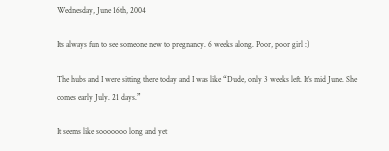Wednesday, June 16th, 2004

Its always fun to see someone new to pregnancy. 6 weeks along. Poor, poor girl :)

The hubs and I were sitting there today and I was like “Dude, only 3 weeks left. It’s mid June. She comes early July. 21 days.”

It seems like sooooooo long and yet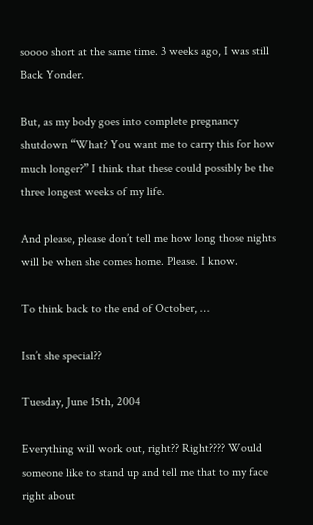soooo short at the same time. 3 weeks ago, I was still Back Yonder.

But, as my body goes into complete pregnancy shutdown “What? You want me to carry this for how much longer?” I think that these could possibly be the three longest weeks of my life.

And please, please don’t tell me how long those nights will be when she comes home. Please. I know.

To think back to the end of October, …

Isn’t she special??

Tuesday, June 15th, 2004

Everything will work out, right?? Right???? Would someone like to stand up and tell me that to my face right about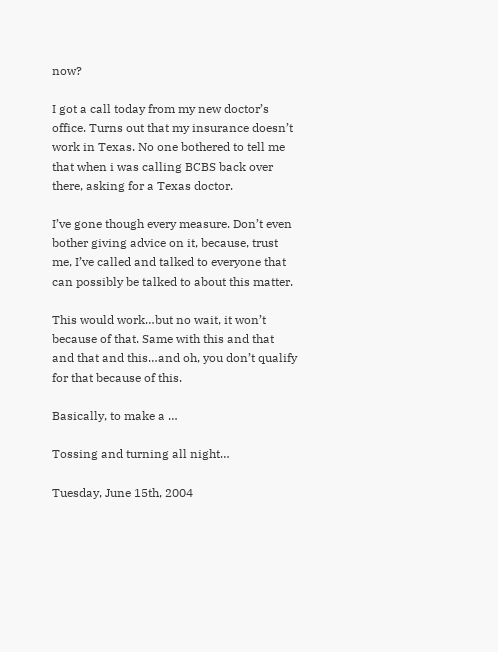now?

I got a call today from my new doctor’s office. Turns out that my insurance doesn’t work in Texas. No one bothered to tell me that when i was calling BCBS back over there, asking for a Texas doctor.

I’ve gone though every measure. Don’t even bother giving advice on it, because, trust me, I’ve called and talked to everyone that can possibly be talked to about this matter.

This would work…but no wait, it won’t because of that. Same with this and that and that and this…and oh, you don’t qualify for that because of this.

Basically, to make a …

Tossing and turning all night…

Tuesday, June 15th, 2004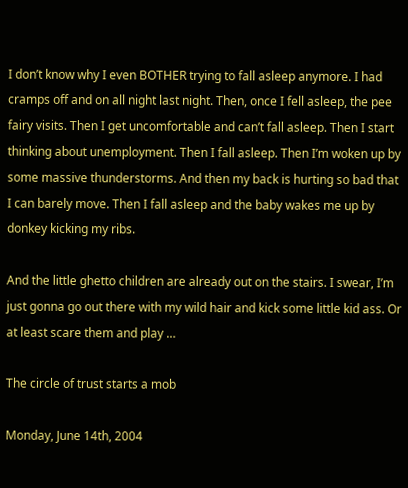I don’t know why I even BOTHER trying to fall asleep anymore. I had cramps off and on all night last night. Then, once I fell asleep, the pee fairy visits. Then I get uncomfortable and can’t fall asleep. Then I start thinking about unemployment. Then I fall asleep. Then I’m woken up by some massive thunderstorms. And then my back is hurting so bad that I can barely move. Then I fall asleep and the baby wakes me up by donkey kicking my ribs.

And the little ghetto children are already out on the stairs. I swear, I’m just gonna go out there with my wild hair and kick some little kid ass. Or at least scare them and play …

The circle of trust starts a mob

Monday, June 14th, 2004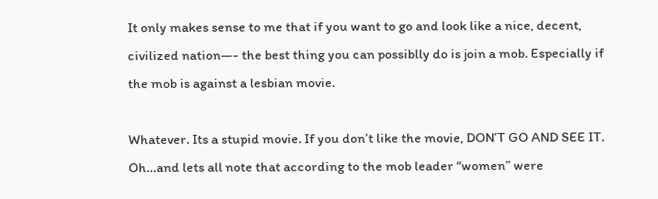It only makes sense to me that if you want to go and look like a nice, decent, civilized nation—- the best thing you can possiblly do is join a mob. Especially if the mob is against a lesbian movie.

Whatever. Its a stupid movie. If you don’t like the movie, DON’T GO AND SEE IT. Oh…and lets all note that according to the mob leader “women” were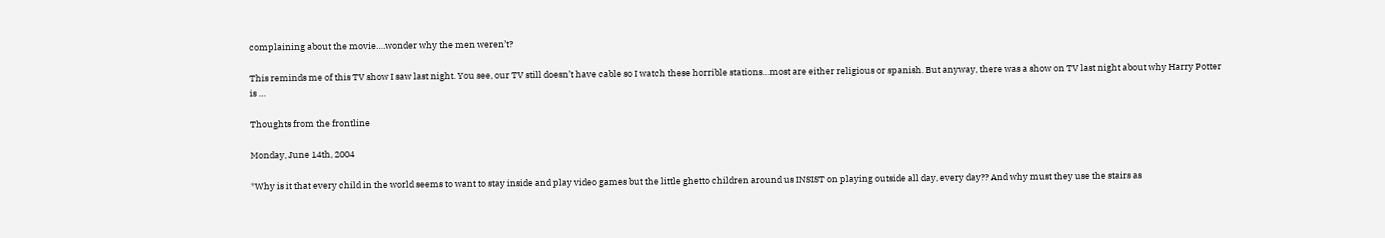complaining about the movie….wonder why the men weren’t?

This reminds me of this TV show I saw last night. You see, our TV still doesn’t have cable so I watch these horrible stations…most are either religious or spanish. But anyway, there was a show on TV last night about why Harry Potter is …

Thoughts from the frontline

Monday, June 14th, 2004

*Why is it that every child in the world seems to want to stay inside and play video games but the little ghetto children around us INSIST on playing outside all day, every day?? And why must they use the stairs as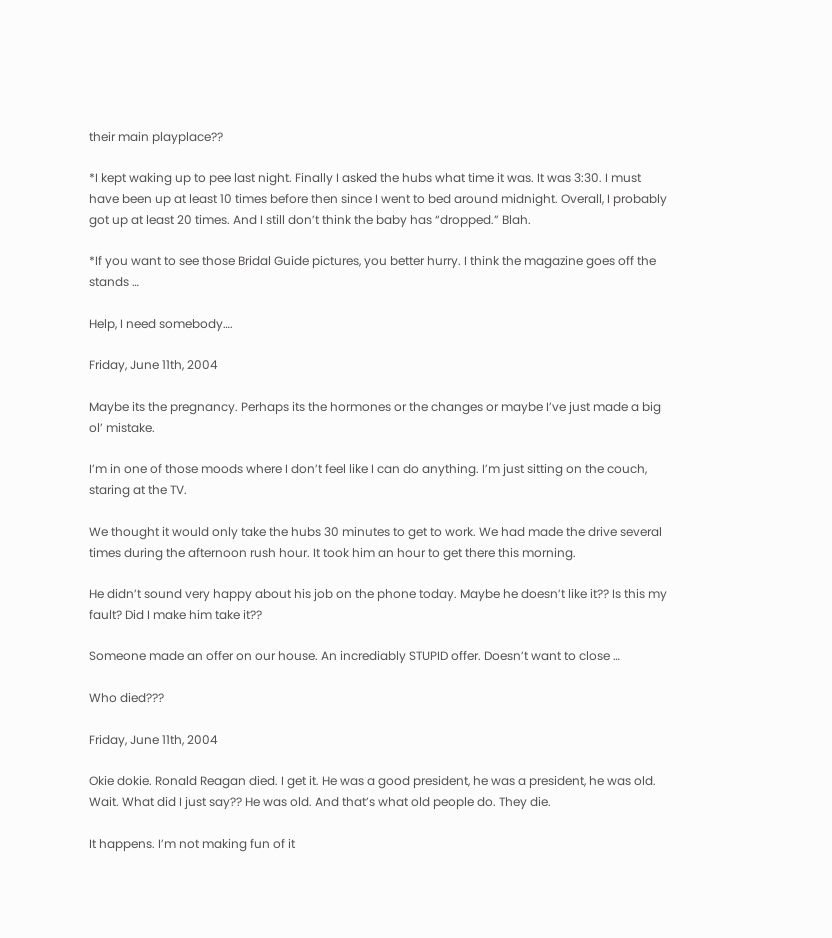their main playplace??

*I kept waking up to pee last night. Finally I asked the hubs what time it was. It was 3:30. I must have been up at least 10 times before then since I went to bed around midnight. Overall, I probably got up at least 20 times. And I still don’t think the baby has “dropped.” Blah.

*If you want to see those Bridal Guide pictures, you better hurry. I think the magazine goes off the stands …

Help, I need somebody….

Friday, June 11th, 2004

Maybe its the pregnancy. Perhaps its the hormones or the changes or maybe I’ve just made a big ol’ mistake.

I’m in one of those moods where I don’t feel like I can do anything. I’m just sitting on the couch, staring at the TV.

We thought it would only take the hubs 30 minutes to get to work. We had made the drive several times during the afternoon rush hour. It took him an hour to get there this morning.

He didn’t sound very happy about his job on the phone today. Maybe he doesn’t like it?? Is this my fault? Did I make him take it??

Someone made an offer on our house. An incrediably STUPID offer. Doesn’t want to close …

Who died???

Friday, June 11th, 2004

Okie dokie. Ronald Reagan died. I get it. He was a good president, he was a president, he was old. Wait. What did I just say?? He was old. And that’s what old people do. They die.

It happens. I’m not making fun of it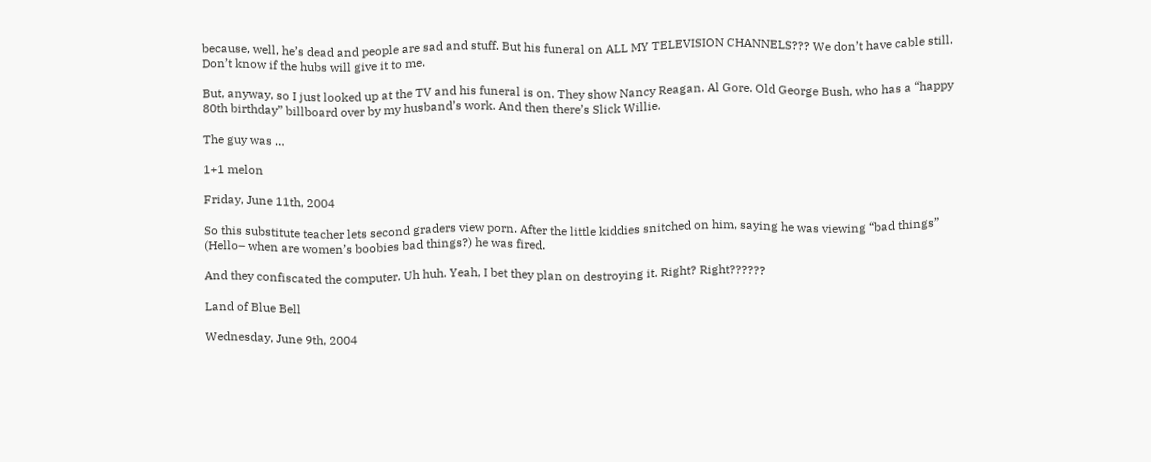because, well, he’s dead and people are sad and stuff. But his funeral on ALL MY TELEVISION CHANNELS??? We don’t have cable still. Don’t know if the hubs will give it to me.

But, anyway, so I just looked up at the TV and his funeral is on. They show Nancy Reagan. Al Gore. Old George Bush, who has a “happy 80th birthday” billboard over by my husband’s work. And then there’s Slick Willie.

The guy was …

1+1 melon

Friday, June 11th, 2004

So this substitute teacher lets second graders view porn. After the little kiddies snitched on him, saying he was viewing “bad things” (Hello– when are women’s boobies bad things?) he was fired.

And they confiscated the computer. Uh huh. Yeah, I bet they plan on destroying it. Right? Right??????

Land of Blue Bell

Wednesday, June 9th, 2004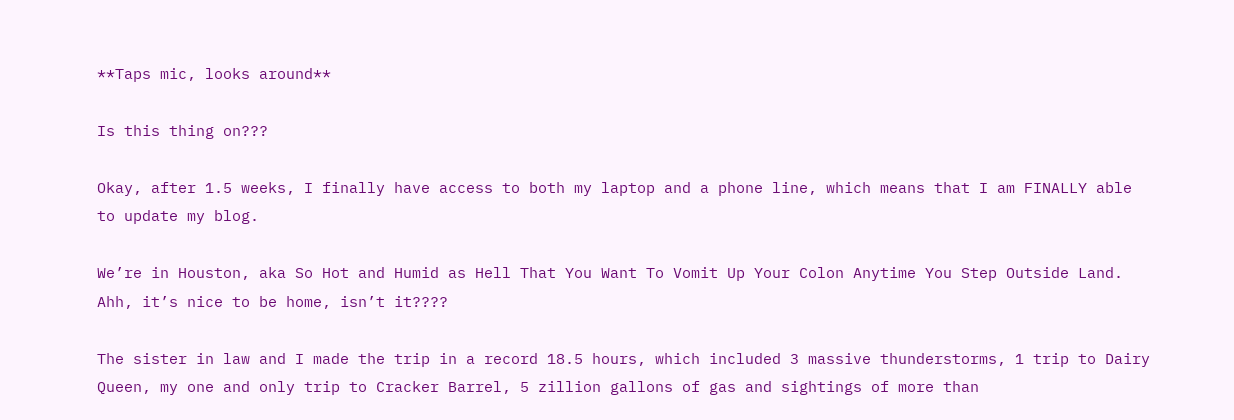**Taps mic, looks around**

Is this thing on???

Okay, after 1.5 weeks, I finally have access to both my laptop and a phone line, which means that I am FINALLY able to update my blog.

We’re in Houston, aka So Hot and Humid as Hell That You Want To Vomit Up Your Colon Anytime You Step Outside Land. Ahh, it’s nice to be home, isn’t it????

The sister in law and I made the trip in a record 18.5 hours, which included 3 massive thunderstorms, 1 trip to Dairy Queen, my one and only trip to Cracker Barrel, 5 zillion gallons of gas and sightings of more than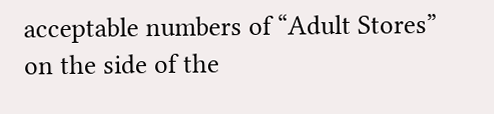acceptable numbers of “Adult Stores” on the side of the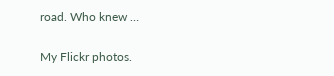road. Who knew …

My Flickr photos.